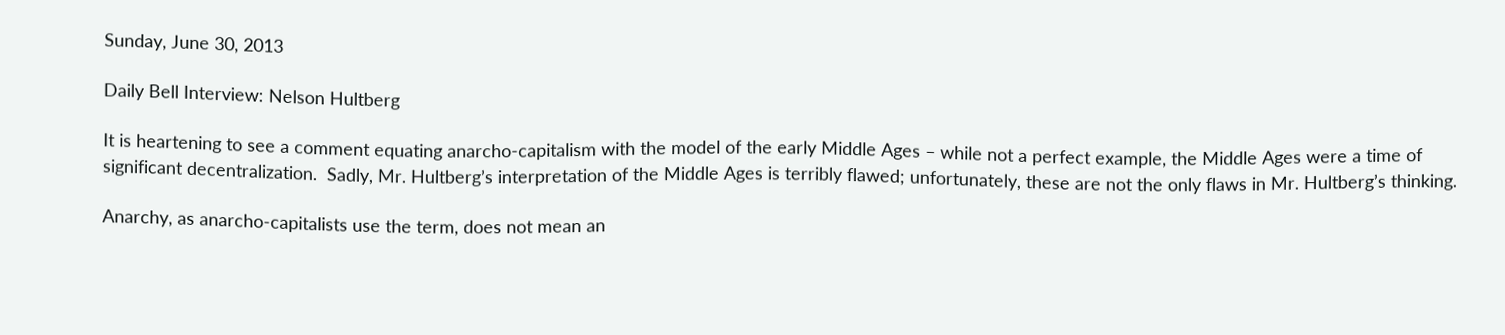Sunday, June 30, 2013

Daily Bell Interview: Nelson Hultberg

It is heartening to see a comment equating anarcho-capitalism with the model of the early Middle Ages – while not a perfect example, the Middle Ages were a time of significant decentralization.  Sadly, Mr. Hultberg’s interpretation of the Middle Ages is terribly flawed; unfortunately, these are not the only flaws in Mr. Hultberg’s thinking.

Anarchy, as anarcho-capitalists use the term, does not mean an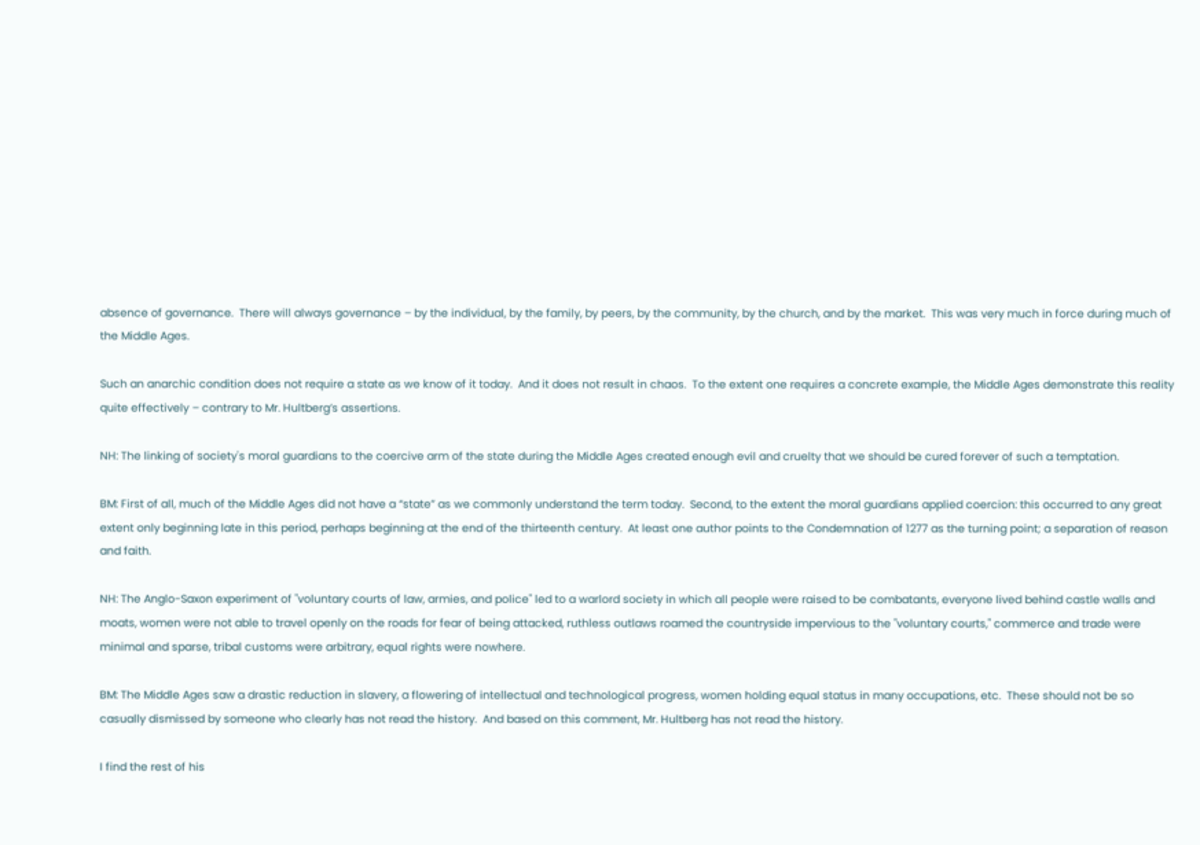absence of governance.  There will always governance – by the individual, by the family, by peers, by the community, by the church, and by the market.  This was very much in force during much of the Middle Ages.

Such an anarchic condition does not require a state as we know of it today.  And it does not result in chaos.  To the extent one requires a concrete example, the Middle Ages demonstrate this reality quite effectively – contrary to Mr. Hultberg’s assertions.

NH: The linking of society's moral guardians to the coercive arm of the state during the Middle Ages created enough evil and cruelty that we should be cured forever of such a temptation.

BM: First of all, much of the Middle Ages did not have a “state” as we commonly understand the term today.  Second, to the extent the moral guardians applied coercion: this occurred to any great extent only beginning late in this period, perhaps beginning at the end of the thirteenth century.  At least one author points to the Condemnation of 1277 as the turning point; a separation of reason and faith.

NH: The Anglo-Saxon experiment of "voluntary courts of law, armies, and police" led to a warlord society in which all people were raised to be combatants, everyone lived behind castle walls and moats, women were not able to travel openly on the roads for fear of being attacked, ruthless outlaws roamed the countryside impervious to the "voluntary courts," commerce and trade were minimal and sparse, tribal customs were arbitrary, equal rights were nowhere.

BM: The Middle Ages saw a drastic reduction in slavery, a flowering of intellectual and technological progress, women holding equal status in many occupations, etc.  These should not be so casually dismissed by someone who clearly has not read the history.  And based on this comment, Mr. Hultberg has not read the history.

I find the rest of his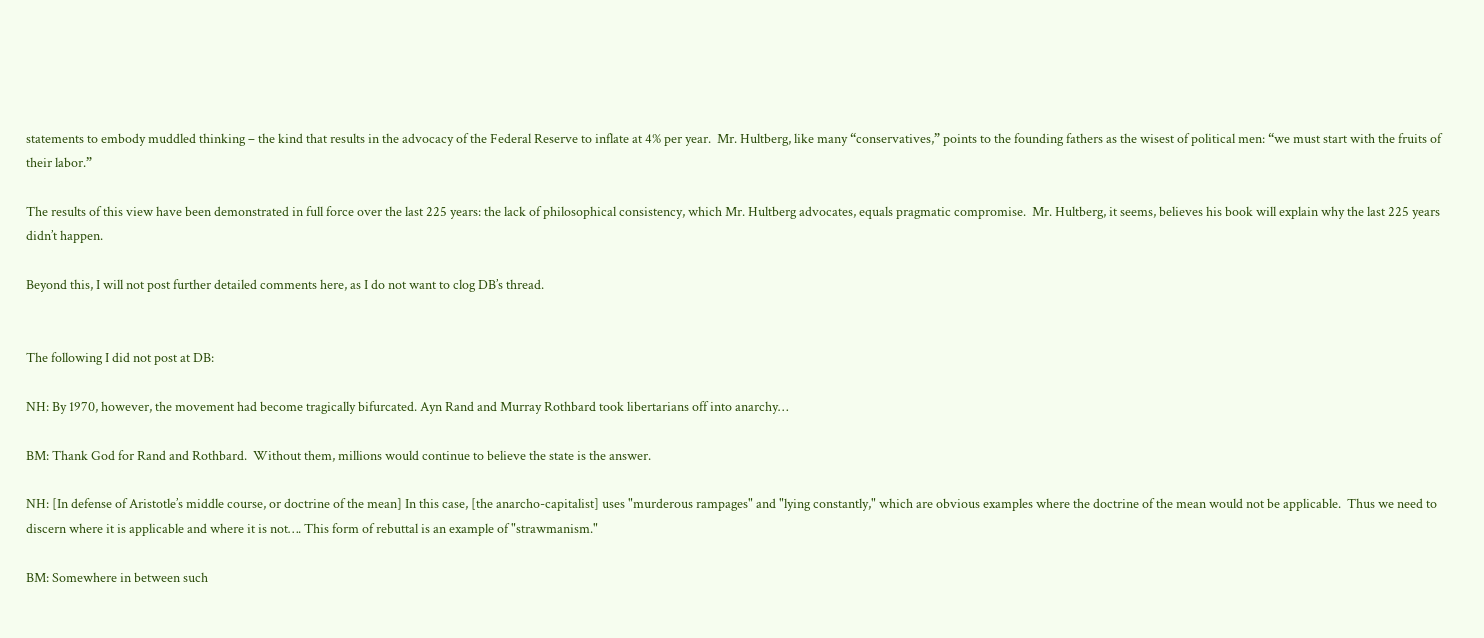statements to embody muddled thinking – the kind that results in the advocacy of the Federal Reserve to inflate at 4% per year.  Mr. Hultberg, like many “conservatives,” points to the founding fathers as the wisest of political men: “we must start with the fruits of their labor.”

The results of this view have been demonstrated in full force over the last 225 years: the lack of philosophical consistency, which Mr. Hultberg advocates, equals pragmatic compromise.  Mr. Hultberg, it seems, believes his book will explain why the last 225 years didn’t happen.

Beyond this, I will not post further detailed comments here, as I do not want to clog DB’s thread.


The following I did not post at DB:

NH: By 1970, however, the movement had become tragically bifurcated. Ayn Rand and Murray Rothbard took libertarians off into anarchy…

BM: Thank God for Rand and Rothbard.  Without them, millions would continue to believe the state is the answer.

NH: [In defense of Aristotle’s middle course, or doctrine of the mean] In this case, [the anarcho-capitalist] uses "murderous rampages" and "lying constantly," which are obvious examples where the doctrine of the mean would not be applicable.  Thus we need to discern where it is applicable and where it is not…. This form of rebuttal is an example of "strawmanism."

BM: Somewhere in between such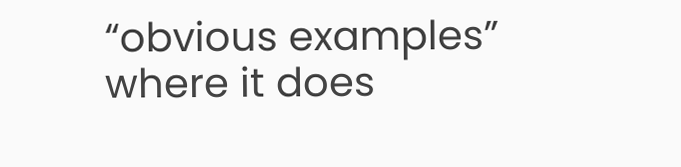“obvious examples” where it does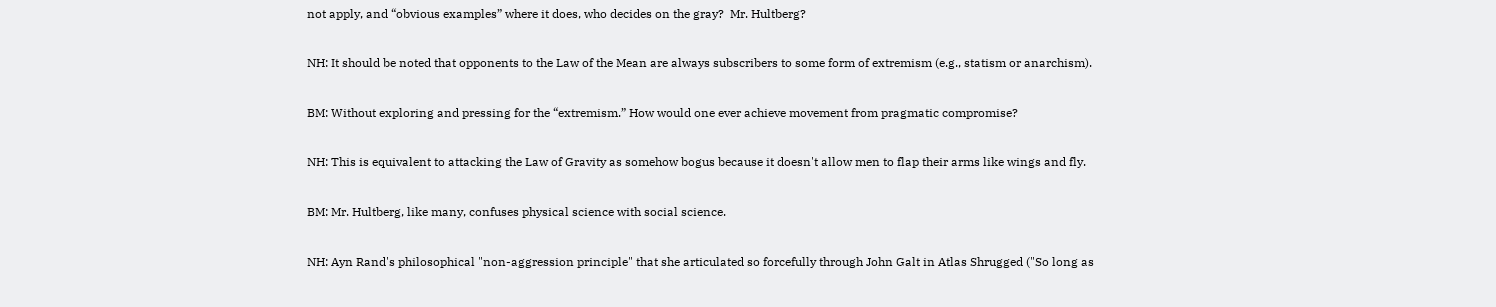not apply, and “obvious examples” where it does, who decides on the gray?  Mr. Hultberg?

NH: It should be noted that opponents to the Law of the Mean are always subscribers to some form of extremism (e.g., statism or anarchism).

BM: Without exploring and pressing for the “extremism.” How would one ever achieve movement from pragmatic compromise?

NH: This is equivalent to attacking the Law of Gravity as somehow bogus because it doesn't allow men to flap their arms like wings and fly.

BM: Mr. Hultberg, like many, confuses physical science with social science.

NH: Ayn Rand's philosophical "non-aggression principle" that she articulated so forcefully through John Galt in Atlas Shrugged ("So long as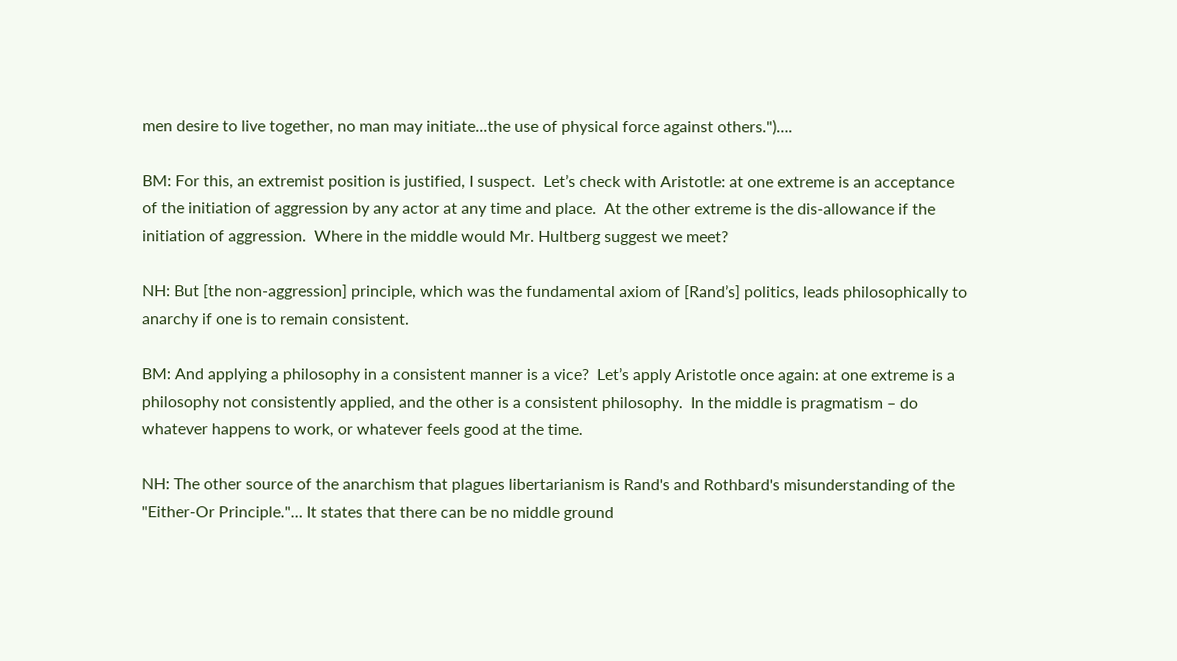men desire to live together, no man may initiate...the use of physical force against others.")….

BM: For this, an extremist position is justified, I suspect.  Let’s check with Aristotle: at one extreme is an acceptance of the initiation of aggression by any actor at any time and place.  At the other extreme is the dis-allowance if the initiation of aggression.  Where in the middle would Mr. Hultberg suggest we meet?

NH: But [the non-aggression] principle, which was the fundamental axiom of [Rand’s] politics, leads philosophically to anarchy if one is to remain consistent.

BM: And applying a philosophy in a consistent manner is a vice?  Let’s apply Aristotle once again: at one extreme is a philosophy not consistently applied, and the other is a consistent philosophy.  In the middle is pragmatism – do whatever happens to work, or whatever feels good at the time.

NH: The other source of the anarchism that plagues libertarianism is Rand's and Rothbard's misunderstanding of the "Either-Or Principle."… It states that there can be no middle ground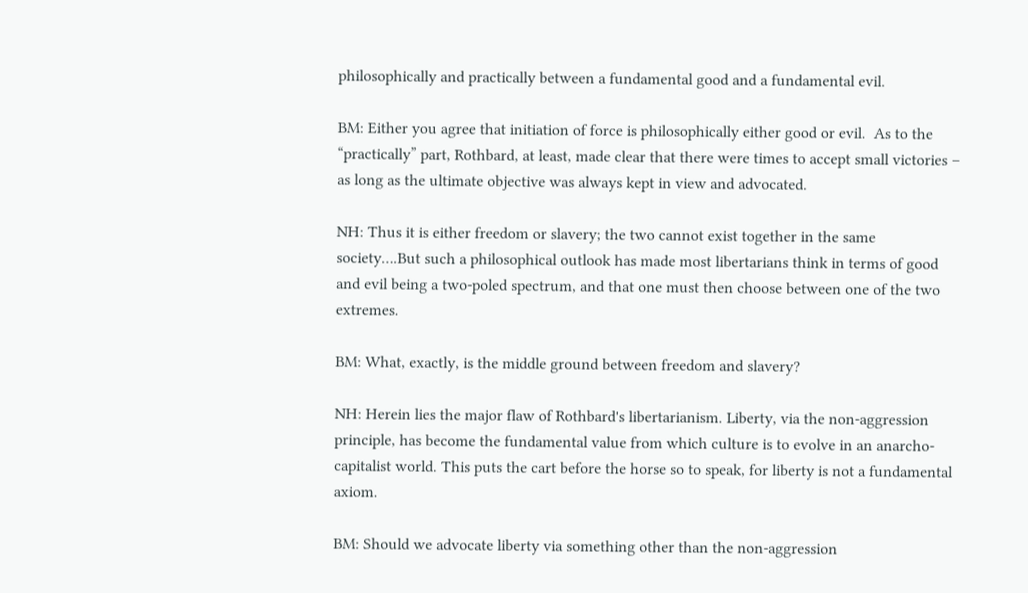philosophically and practically between a fundamental good and a fundamental evil.

BM: Either you agree that initiation of force is philosophically either good or evil.  As to the “practically” part, Rothbard, at least, made clear that there were times to accept small victories – as long as the ultimate objective was always kept in view and advocated.

NH: Thus it is either freedom or slavery; the two cannot exist together in the same society….But such a philosophical outlook has made most libertarians think in terms of good and evil being a two-poled spectrum, and that one must then choose between one of the two extremes.

BM: What, exactly, is the middle ground between freedom and slavery?

NH: Herein lies the major flaw of Rothbard's libertarianism. Liberty, via the non-aggression principle, has become the fundamental value from which culture is to evolve in an anarcho-capitalist world. This puts the cart before the horse so to speak, for liberty is not a fundamental axiom.

BM: Should we advocate liberty via something other than the non-aggression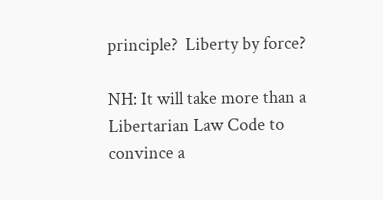principle?  Liberty by force?

NH: It will take more than a Libertarian Law Code to convince a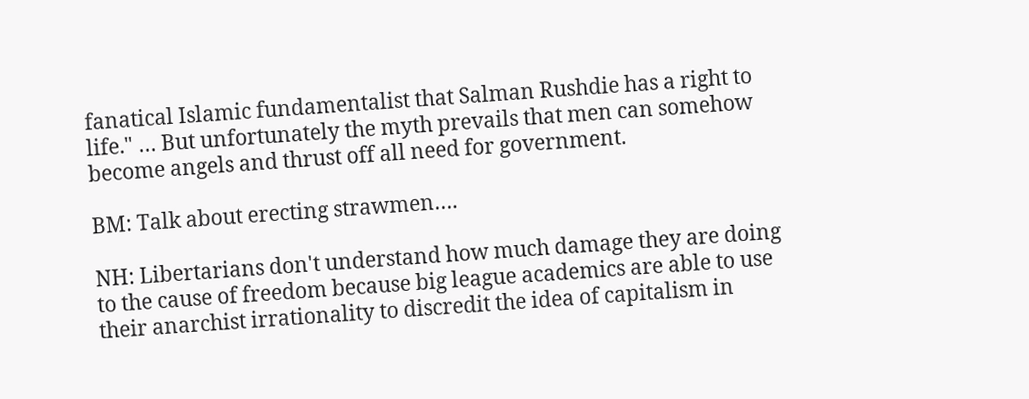fanatical Islamic fundamentalist that Salman Rushdie has a right to life." … But unfortunately the myth prevails that men can somehow become angels and thrust off all need for government.

BM: Talk about erecting strawmen….

NH: Libertarians don't understand how much damage they are doing to the cause of freedom because big league academics are able to use their anarchist irrationality to discredit the idea of capitalism in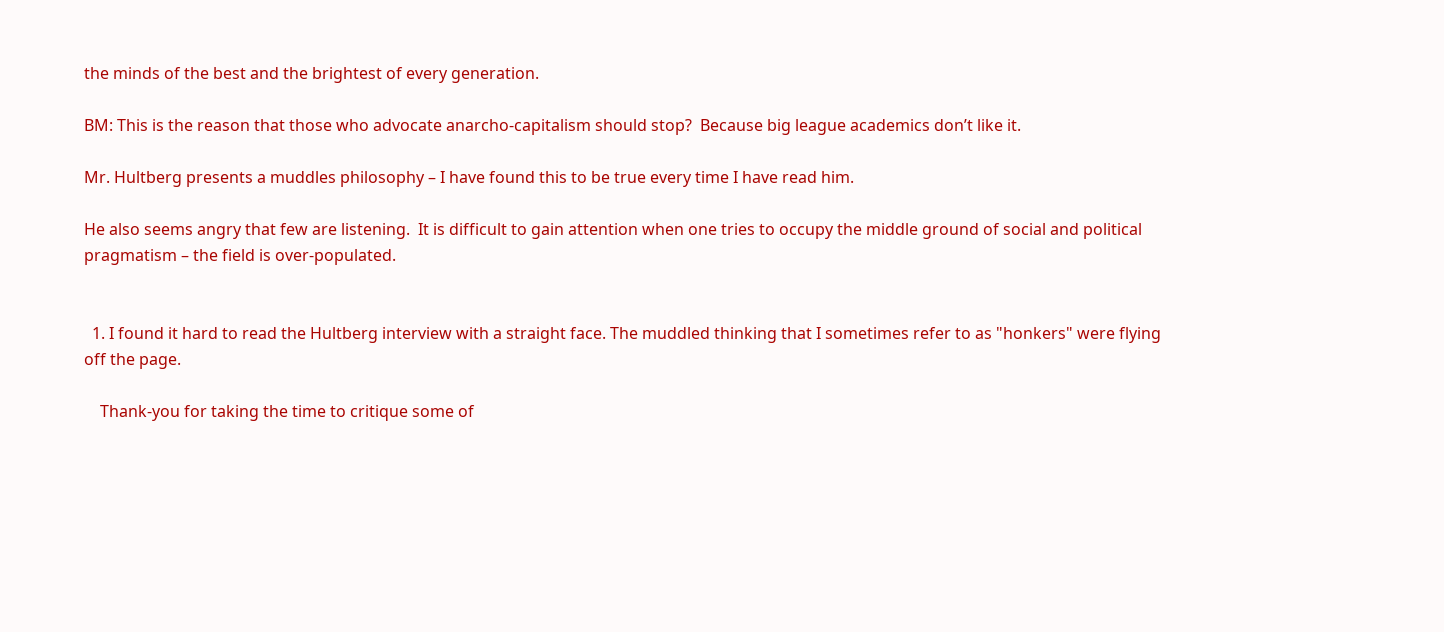the minds of the best and the brightest of every generation.

BM: This is the reason that those who advocate anarcho-capitalism should stop?  Because big league academics don’t like it.

Mr. Hultberg presents a muddles philosophy – I have found this to be true every time I have read him.

He also seems angry that few are listening.  It is difficult to gain attention when one tries to occupy the middle ground of social and political pragmatism – the field is over-populated.


  1. I found it hard to read the Hultberg interview with a straight face. The muddled thinking that I sometimes refer to as "honkers" were flying off the page.

    Thank-you for taking the time to critique some of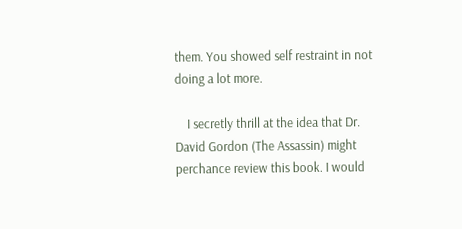them. You showed self restraint in not doing a lot more.

    I secretly thrill at the idea that Dr. David Gordon (The Assassin) might perchance review this book. I would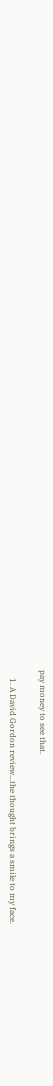pay money to see that.

    1. A David Gordon review...the thought brings a smile to my face.